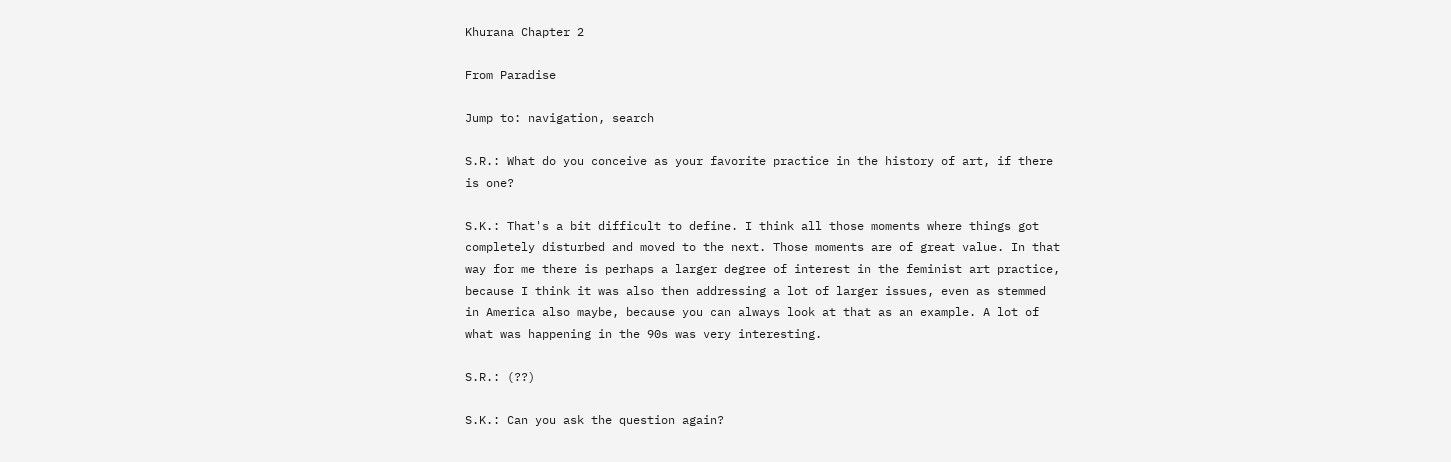Khurana Chapter 2

From Paradise

Jump to: navigation, search

S.R.: What do you conceive as your favorite practice in the history of art, if there is one?

S.K.: That's a bit difficult to define. I think all those moments where things got completely disturbed and moved to the next. Those moments are of great value. In that way for me there is perhaps a larger degree of interest in the feminist art practice, because I think it was also then addressing a lot of larger issues, even as stemmed in America also maybe, because you can always look at that as an example. A lot of what was happening in the 90s was very interesting.

S.R.: (??)

S.K.: Can you ask the question again?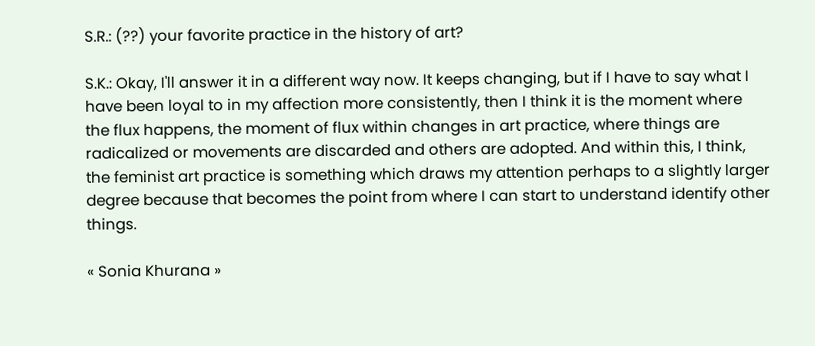S.R.: (??) your favorite practice in the history of art?

S.K.: Okay, I'll answer it in a different way now. It keeps changing, but if I have to say what I have been loyal to in my affection more consistently, then I think it is the moment where the flux happens, the moment of flux within changes in art practice, where things are radicalized or movements are discarded and others are adopted. And within this, I think, the feminist art practice is something which draws my attention perhaps to a slightly larger degree because that becomes the point from where I can start to understand identify other things.

« Sonia Khurana »